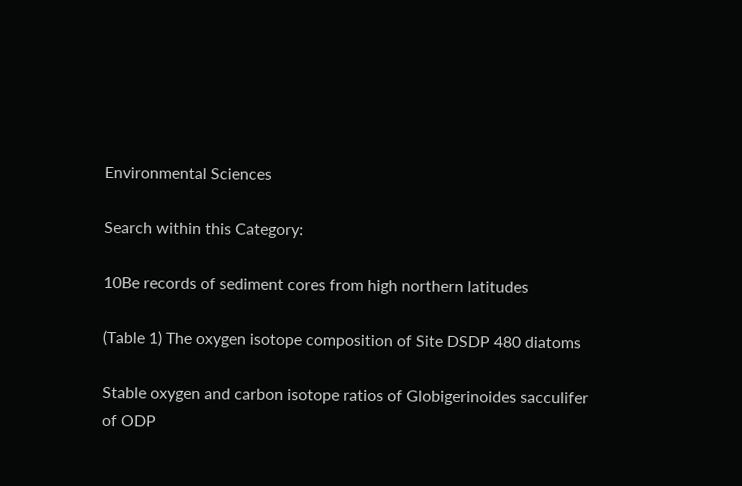Environmental Sciences

Search within this Category:

10Be records of sediment cores from high northern latitudes

(Table 1) The oxygen isotope composition of Site DSDP 480 diatoms

Stable oxygen and carbon isotope ratios of Globigerinoides sacculifer of ODP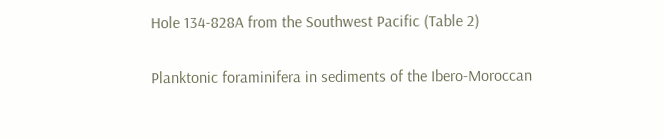Hole 134-828A from the Southwest Pacific (Table 2)

Planktonic foraminifera in sediments of the Ibero-Moroccan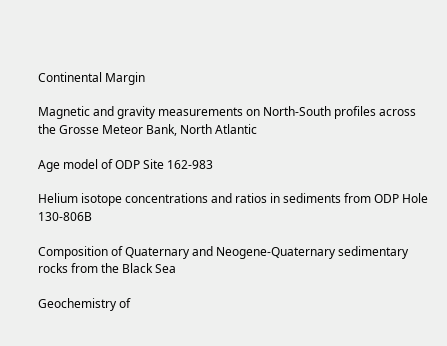Continental Margin

Magnetic and gravity measurements on North-South profiles across the Grosse Meteor Bank, North Atlantic

Age model of ODP Site 162-983

Helium isotope concentrations and ratios in sediments from ODP Hole 130-806B

Composition of Quaternary and Neogene-Quaternary sedimentary rocks from the Black Sea

Geochemistry of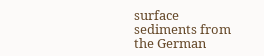surface sediments from the German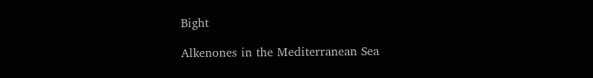Bight

Alkenones in the Mediterranean Sea